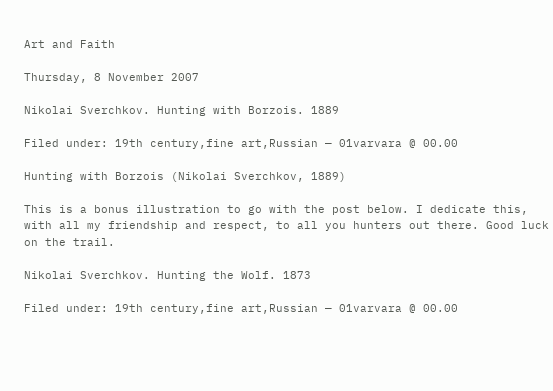Art and Faith

Thursday, 8 November 2007

Nikolai Sverchkov. Hunting with Borzois. 1889

Filed under: 19th century,fine art,Russian — 01varvara @ 00.00

Hunting with Borzois (Nikolai Sverchkov, 1889)

This is a bonus illustration to go with the post below. I dedicate this, with all my friendship and respect, to all you hunters out there. Good luck on the trail.

Nikolai Sverchkov. Hunting the Wolf. 1873

Filed under: 19th century,fine art,Russian — 01varvara @ 00.00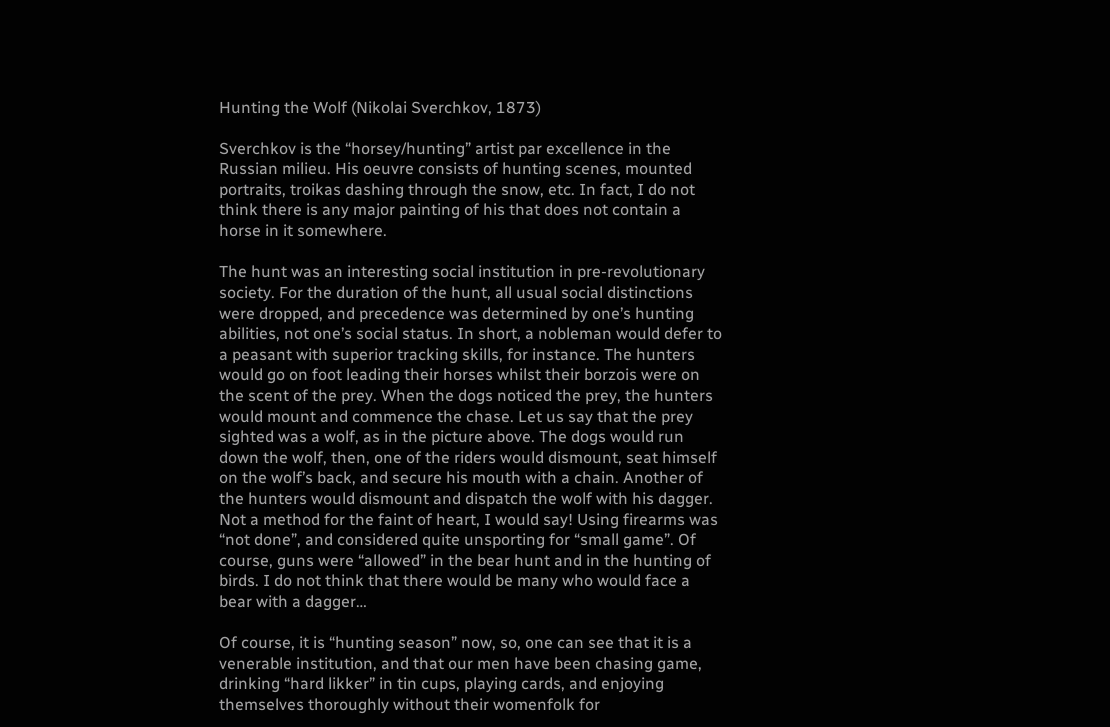Hunting the Wolf (Nikolai Sverchkov, 1873)

Sverchkov is the “horsey/hunting” artist par excellence in the Russian milieu. His oeuvre consists of hunting scenes, mounted portraits, troikas dashing through the snow, etc. In fact, I do not think there is any major painting of his that does not contain a horse in it somewhere.

The hunt was an interesting social institution in pre-revolutionary society. For the duration of the hunt, all usual social distinctions were dropped, and precedence was determined by one’s hunting abilities, not one’s social status. In short, a nobleman would defer to a peasant with superior tracking skills, for instance. The hunters would go on foot leading their horses whilst their borzois were on the scent of the prey. When the dogs noticed the prey, the hunters would mount and commence the chase. Let us say that the prey sighted was a wolf, as in the picture above. The dogs would run down the wolf, then, one of the riders would dismount, seat himself on the wolf’s back, and secure his mouth with a chain. Another of the hunters would dismount and dispatch the wolf with his dagger. Not a method for the faint of heart, I would say! Using firearms was “not done”, and considered quite unsporting for “small game”. Of course, guns were “allowed” in the bear hunt and in the hunting of birds. I do not think that there would be many who would face a bear with a dagger…

Of course, it is “hunting season” now, so, one can see that it is a venerable institution, and that our men have been chasing game, drinking “hard likker” in tin cups, playing cards, and enjoying themselves thoroughly without their womenfolk for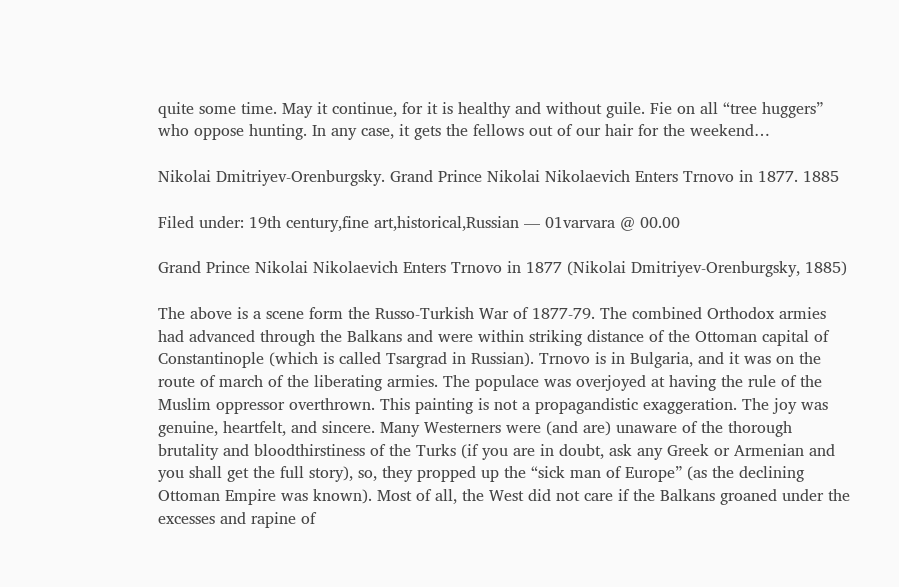quite some time. May it continue, for it is healthy and without guile. Fie on all “tree huggers” who oppose hunting. In any case, it gets the fellows out of our hair for the weekend…

Nikolai Dmitriyev-Orenburgsky. Grand Prince Nikolai Nikolaevich Enters Trnovo in 1877. 1885

Filed under: 19th century,fine art,historical,Russian — 01varvara @ 00.00

Grand Prince Nikolai Nikolaevich Enters Trnovo in 1877 (Nikolai Dmitriyev-Orenburgsky, 1885)

The above is a scene form the Russo-Turkish War of 1877-79. The combined Orthodox armies had advanced through the Balkans and were within striking distance of the Ottoman capital of Constantinople (which is called Tsargrad in Russian). Trnovo is in Bulgaria, and it was on the route of march of the liberating armies. The populace was overjoyed at having the rule of the Muslim oppressor overthrown. This painting is not a propagandistic exaggeration. The joy was genuine, heartfelt, and sincere. Many Westerners were (and are) unaware of the thorough brutality and bloodthirstiness of the Turks (if you are in doubt, ask any Greek or Armenian and you shall get the full story), so, they propped up the “sick man of Europe” (as the declining Ottoman Empire was known). Most of all, the West did not care if the Balkans groaned under the excesses and rapine of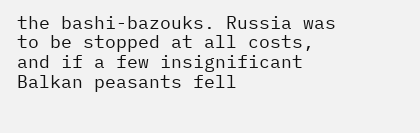the bashi-bazouks. Russia was to be stopped at all costs, and if a few insignificant Balkan peasants fell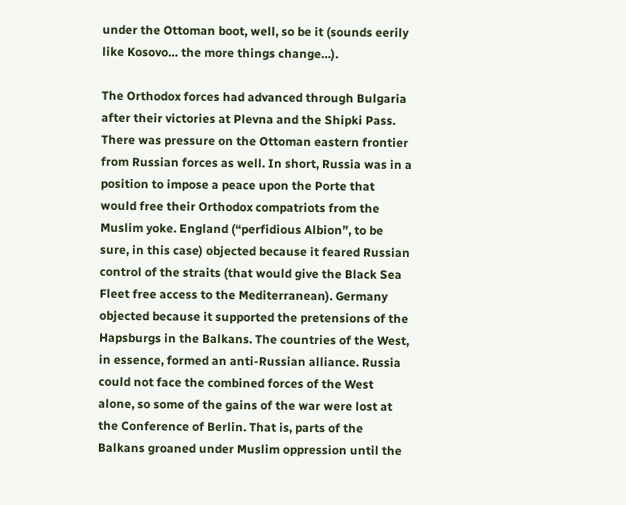under the Ottoman boot, well, so be it (sounds eerily like Kosovo… the more things change…).

The Orthodox forces had advanced through Bulgaria after their victories at Plevna and the Shipki Pass. There was pressure on the Ottoman eastern frontier from Russian forces as well. In short, Russia was in a position to impose a peace upon the Porte that would free their Orthodox compatriots from the Muslim yoke. England (“perfidious Albion”, to be sure, in this case) objected because it feared Russian control of the straits (that would give the Black Sea Fleet free access to the Mediterranean). Germany objected because it supported the pretensions of the Hapsburgs in the Balkans. The countries of the West, in essence, formed an anti-Russian alliance. Russia could not face the combined forces of the West alone, so some of the gains of the war were lost at the Conference of Berlin. That is, parts of the Balkans groaned under Muslim oppression until the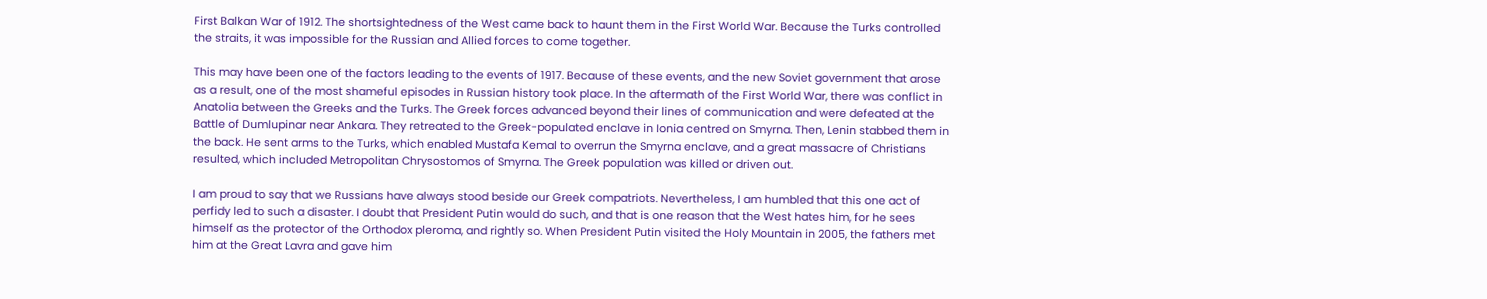First Balkan War of 1912. The shortsightedness of the West came back to haunt them in the First World War. Because the Turks controlled the straits, it was impossible for the Russian and Allied forces to come together.

This may have been one of the factors leading to the events of 1917. Because of these events, and the new Soviet government that arose as a result, one of the most shameful episodes in Russian history took place. In the aftermath of the First World War, there was conflict in Anatolia between the Greeks and the Turks. The Greek forces advanced beyond their lines of communication and were defeated at the Battle of Dumlupinar near Ankara. They retreated to the Greek-populated enclave in Ionia centred on Smyrna. Then, Lenin stabbed them in the back. He sent arms to the Turks, which enabled Mustafa Kemal to overrun the Smyrna enclave, and a great massacre of Christians resulted, which included Metropolitan Chrysostomos of Smyrna. The Greek population was killed or driven out.

I am proud to say that we Russians have always stood beside our Greek compatriots. Nevertheless, I am humbled that this one act of perfidy led to such a disaster. I doubt that President Putin would do such, and that is one reason that the West hates him, for he sees himself as the protector of the Orthodox pleroma, and rightly so. When President Putin visited the Holy Mountain in 2005, the fathers met him at the Great Lavra and gave him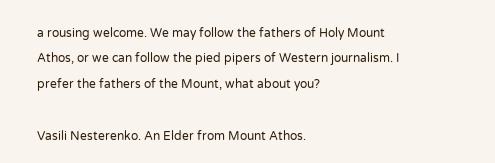a rousing welcome. We may follow the fathers of Holy Mount Athos, or we can follow the pied pipers of Western journalism. I prefer the fathers of the Mount, what about you?

Vasili Nesterenko. An Elder from Mount Athos.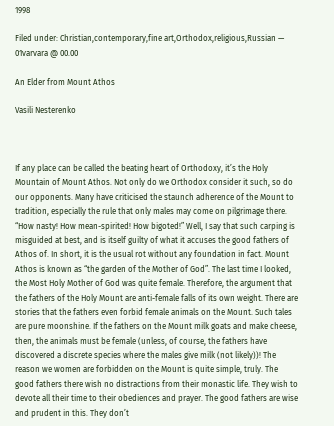1998

Filed under: Christian,contemporary,fine art,Orthodox,religious,Russian — 01varvara @ 00.00

An Elder from Mount Athos

Vasili Nesterenko



If any place can be called the beating heart of Orthodoxy, it’s the Holy Mountain of Mount Athos. Not only do we Orthodox consider it such, so do our opponents. Many have criticised the staunch adherence of the Mount to tradition, especially the rule that only males may come on pilgrimage there. “How nasty! How mean-spirited! How bigoted!” Well, I say that such carping is misguided at best, and is itself guilty of what it accuses the good fathers of Athos of. In short, it is the usual rot without any foundation in fact. Mount Athos is known as “the garden of the Mother of God”. The last time I looked, the Most Holy Mother of God was quite female. Therefore, the argument that the fathers of the Holy Mount are anti-female falls of its own weight. There are stories that the fathers even forbid female animals on the Mount. Such tales are pure moonshine. If the fathers on the Mount milk goats and make cheese, then, the animals must be female (unless, of course, the fathers have discovered a discrete species where the males give milk (not likely))! The reason we women are forbidden on the Mount is quite simple, truly. The good fathers there wish no distractions from their monastic life. They wish to devote all their time to their obediences and prayer. The good fathers are wise and prudent in this. They don’t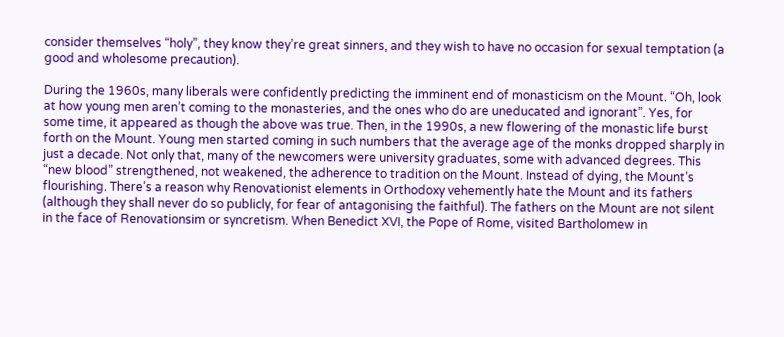consider themselves “holy”, they know they’re great sinners, and they wish to have no occasion for sexual temptation (a good and wholesome precaution).

During the 1960s, many liberals were confidently predicting the imminent end of monasticism on the Mount. “Oh, look at how young men aren’t coming to the monasteries, and the ones who do are uneducated and ignorant”. Yes, for some time, it appeared as though the above was true. Then, in the 1990s, a new flowering of the monastic life burst forth on the Mount. Young men started coming in such numbers that the average age of the monks dropped sharply in just a decade. Not only that, many of the newcomers were university graduates, some with advanced degrees. This “new blood” strengthened, not weakened, the adherence to tradition on the Mount. Instead of dying, the Mount’s flourishing. There’s a reason why Renovationist elements in Orthodoxy vehemently hate the Mount and its fathers (although they shall never do so publicly, for fear of antagonising the faithful). The fathers on the Mount are not silent in the face of Renovationsim or syncretism. When Benedict XVI, the Pope of Rome, visited Bartholomew in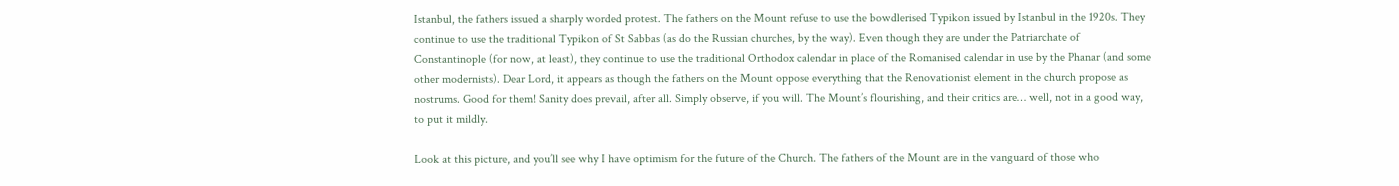Istanbul, the fathers issued a sharply worded protest. The fathers on the Mount refuse to use the bowdlerised Typikon issued by Istanbul in the 1920s. They continue to use the traditional Typikon of St Sabbas (as do the Russian churches, by the way). Even though they are under the Patriarchate of Constantinople (for now, at least), they continue to use the traditional Orthodox calendar in place of the Romanised calendar in use by the Phanar (and some other modernists). Dear Lord, it appears as though the fathers on the Mount oppose everything that the Renovationist element in the church propose as nostrums. Good for them! Sanity does prevail, after all. Simply observe, if you will. The Mount’s flourishing, and their critics are… well, not in a good way, to put it mildly.

Look at this picture, and you’ll see why I have optimism for the future of the Church. The fathers of the Mount are in the vanguard of those who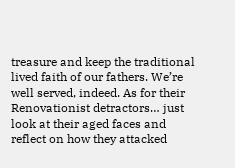treasure and keep the traditional lived faith of our fathers. We’re well served, indeed. As for their Renovationist detractors… just look at their aged faces and reflect on how they attacked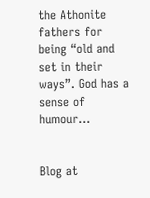the Athonite fathers for being “old and set in their ways”. God has a sense of humour…


Blog at